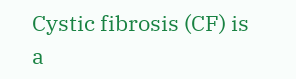Cystic fibrosis (CF) is a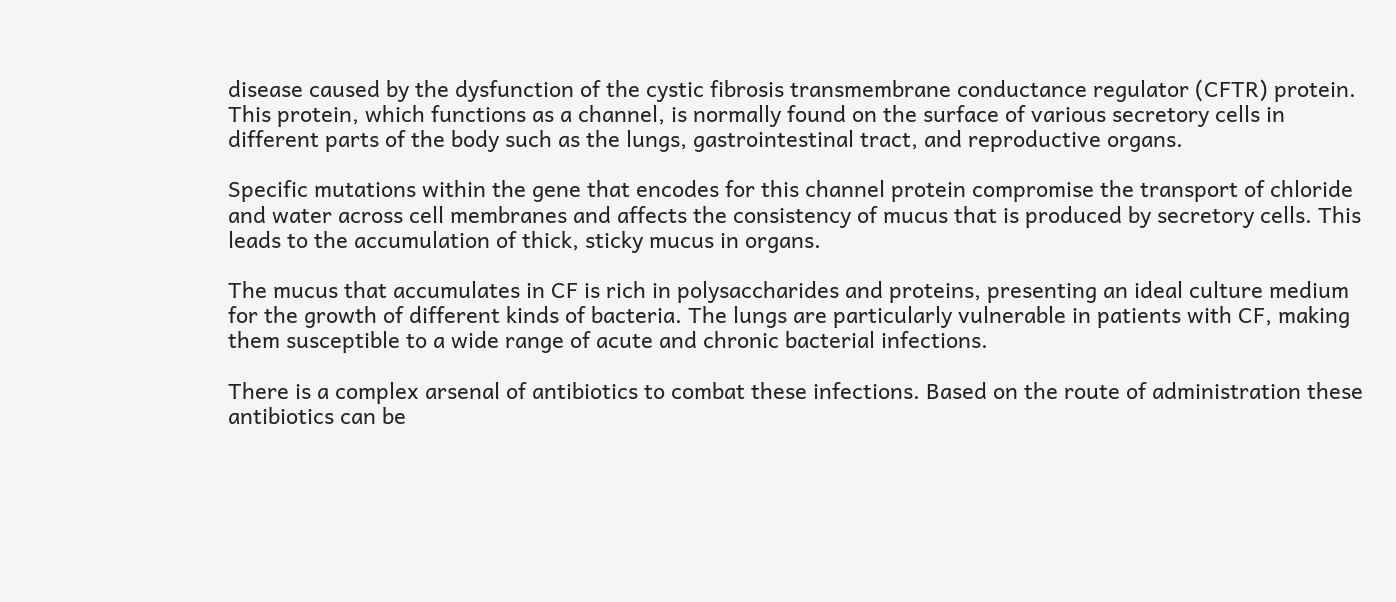disease caused by the dysfunction of the cystic fibrosis transmembrane conductance regulator (CFTR) protein. This protein, which functions as a channel, is normally found on the surface of various secretory cells in different parts of the body such as the lungs, gastrointestinal tract, and reproductive organs.

Specific mutations within the gene that encodes for this channel protein compromise the transport of chloride and water across cell membranes and affects the consistency of mucus that is produced by secretory cells. This leads to the accumulation of thick, sticky mucus in organs.

The mucus that accumulates in CF is rich in polysaccharides and proteins, presenting an ideal culture medium for the growth of different kinds of bacteria. The lungs are particularly vulnerable in patients with CF, making them susceptible to a wide range of acute and chronic bacterial infections.

There is a complex arsenal of antibiotics to combat these infections. Based on the route of administration these antibiotics can be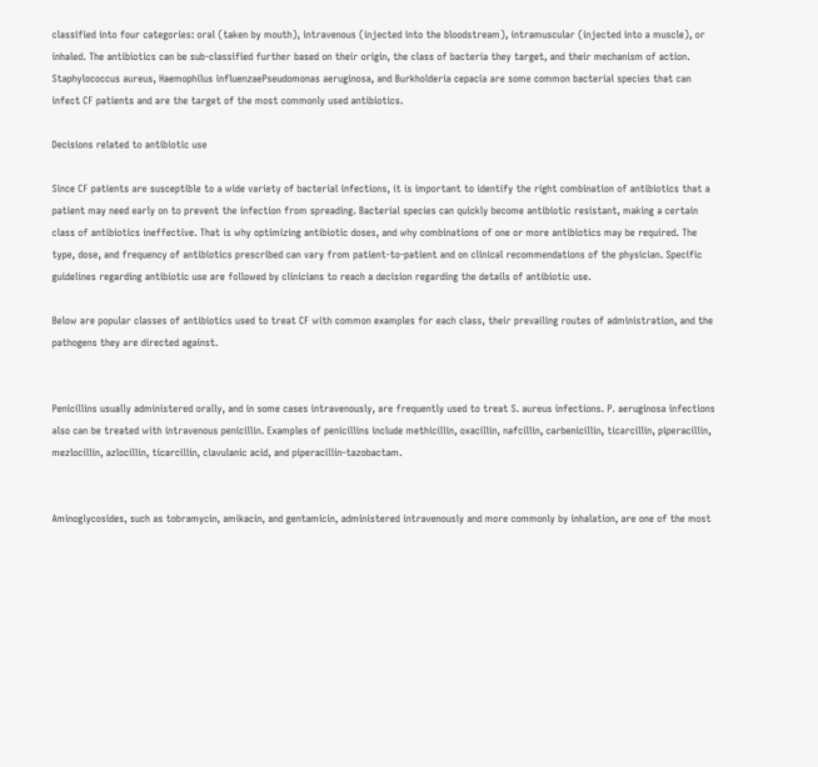classified into four categories: oral (taken by mouth), intravenous (injected into the bloodstream), intramuscular (injected into a muscle), or inhaled. The antibiotics can be sub-classified further based on their origin, the class of bacteria they target, and their mechanism of action. Staphylococcus aureus, Haemophilus influenzaePseudomonas aeruginosa, and Burkholderia cepacia are some common bacterial species that can infect CF patients and are the target of the most commonly used antibiotics.

Decisions related to antibiotic use

Since CF patients are susceptible to a wide variety of bacterial infections, it is important to identify the right combination of antibiotics that a patient may need early on to prevent the infection from spreading. Bacterial species can quickly become antibiotic resistant, making a certain class of antibiotics ineffective. That is why optimizing antibiotic doses, and why combinations of one or more antibiotics may be required. The type, dose, and frequency of antibiotics prescribed can vary from patient-to-patient and on clinical recommendations of the physician. Specific guidelines regarding antibiotic use are followed by clinicians to reach a decision regarding the details of antibiotic use.

Below are popular classes of antibiotics used to treat CF with common examples for each class, their prevailing routes of administration, and the pathogens they are directed against.


Penicillins usually administered orally, and in some cases intravenously, are frequently used to treat S. aureus infections. P. aeruginosa infections also can be treated with intravenous penicillin. Examples of penicillins include methicillin, oxacillin, nafcillin, carbenicillin, ticarcillin, piperacillin, mezlocillin, azlocillin, ticarcillin, clavulanic acid, and piperacillin-tazobactam.


Aminoglycosides, such as tobramycin, amikacin, and gentamicin, administered intravenously and more commonly by inhalation, are one of the most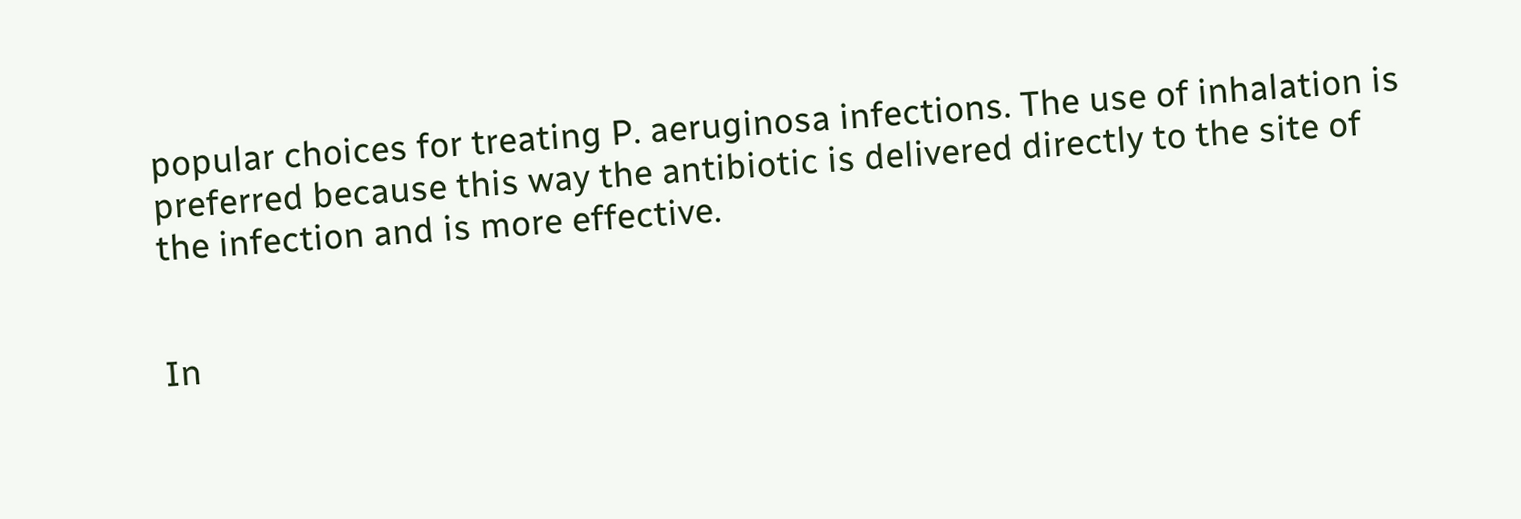popular choices for treating P. aeruginosa infections. The use of inhalation is preferred because this way the antibiotic is delivered directly to the site of the infection and is more effective.


In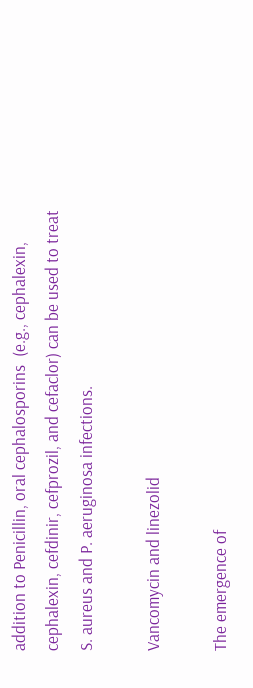addition to Penicillin, oral cephalosporins  (e.g., cephalexin, cephalexin, cefdinir, cefprozil, and cefaclor) can be used to treat S. aureus and P. aeruginosa infections.

Vancomycin and linezolid

The emergence of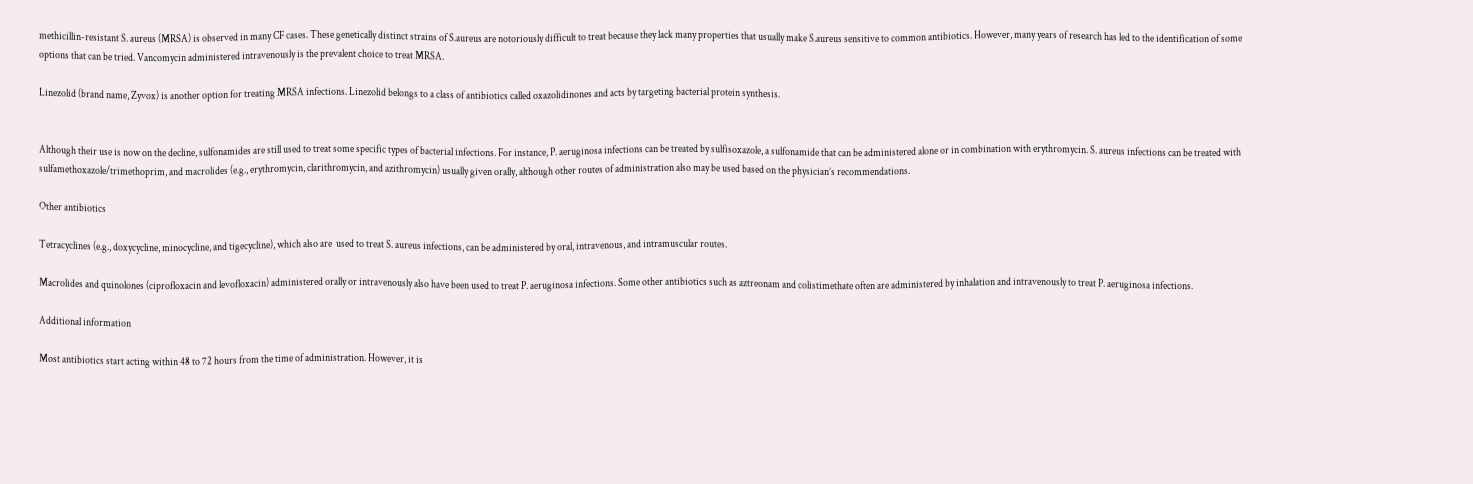methicillin-resistant S. aureus (MRSA) is observed in many CF cases. These genetically distinct strains of S.aureus are notoriously difficult to treat because they lack many properties that usually make S.aureus sensitive to common antibiotics. However, many years of research has led to the identification of some options that can be tried. Vancomycin administered intravenously is the prevalent choice to treat MRSA.

Linezolid (brand name, Zyvox) is another option for treating MRSA infections. Linezolid belongs to a class of antibiotics called oxazolidinones and acts by targeting bacterial protein synthesis.


Although their use is now on the decline, sulfonamides are still used to treat some specific types of bacterial infections. For instance, P. aeruginosa infections can be treated by sulfisoxazole, a sulfonamide that can be administered alone or in combination with erythromycin. S. aureus infections can be treated with sulfamethoxazole/trimethoprim, and macrolides (e.g., erythromycin, clarithromycin, and azithromycin) usually given orally, although other routes of administration also may be used based on the physician’s recommendations.

Other antibiotics

Tetracyclines (e.g., doxycycline, minocycline, and tigecycline), which also are  used to treat S. aureus infections, can be administered by oral, intravenous, and intramuscular routes.

Macrolides and quinolones (ciprofloxacin and levofloxacin) administered orally or intravenously also have been used to treat P. aeruginosa infections. Some other antibiotics such as aztreonam and colistimethate often are administered by inhalation and intravenously to treat P. aeruginosa infections.

Additional information

Most antibiotics start acting within 48 to 72 hours from the time of administration. However, it is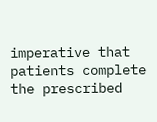imperative that patients complete the prescribed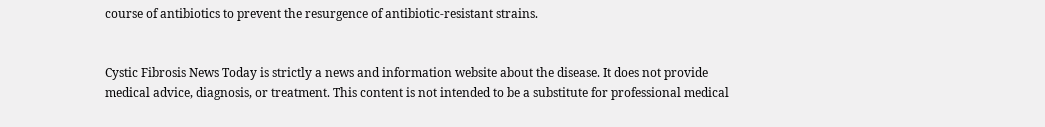course of antibiotics to prevent the resurgence of antibiotic-resistant strains.


Cystic Fibrosis News Today is strictly a news and information website about the disease. It does not provide medical advice, diagnosis, or treatment. This content is not intended to be a substitute for professional medical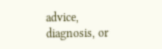advice, diagnosis, or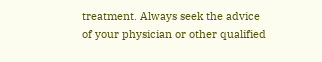treatment. Always seek the advice of your physician or other qualified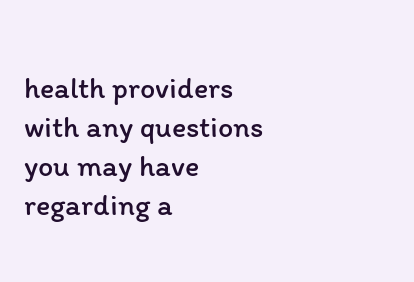health providers with any questions you may have regarding a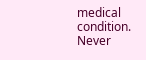medical condition. Never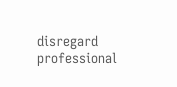disregard professional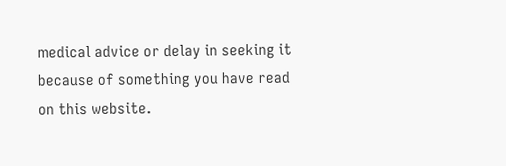medical advice or delay in seeking it because of something you have read on this website.